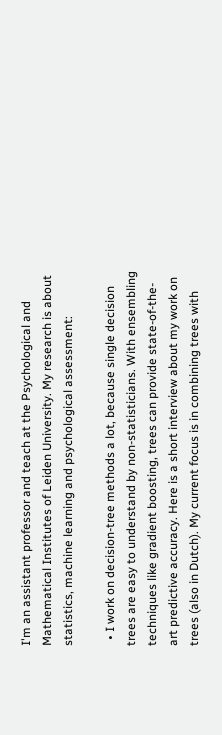I'm an assistant professor and teach at the Psychological and Mathematical Institutes of Leiden University. My research is about statistics, machine learning and psychological assessment:

  • I work on decision-tree methods a lot, because single decision trees are easy to understand by non-statisticians. With ensembling techniques like gradient boosting, trees can provide state-of-the-art predictive accuracy. Here is a short interview about my work on trees (also in Dutch). My current focus is in combining trees with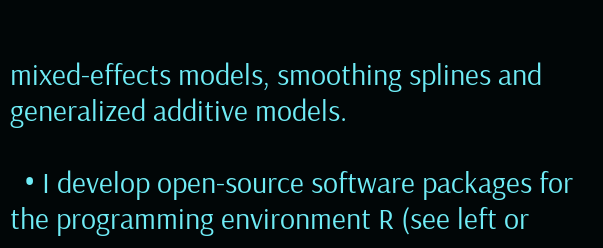mixed-effects models, smoothing splines and generalized additive models.

  • I develop open-source software packages for the programming environment R (see left or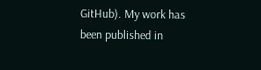GitHub). My work has been published in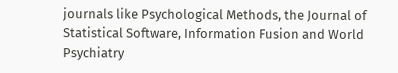journals like Psychological Methods, the Journal of Statistical Software, Information Fusion and World Psychiatry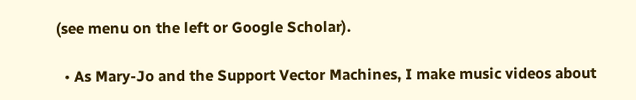(see menu on the left or Google Scholar).

  • As Mary-Jo and the Support Vector Machines, I make music videos about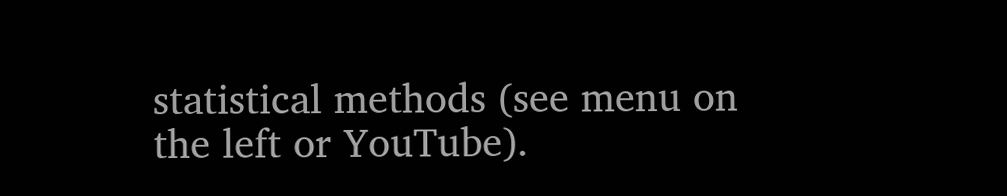statistical methods (see menu on the left or YouTube).